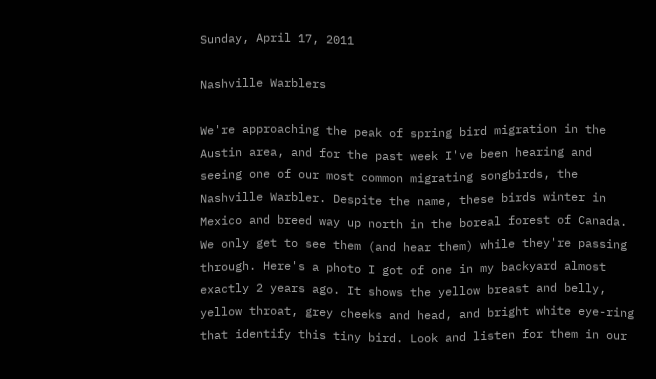Sunday, April 17, 2011

Nashville Warblers

We're approaching the peak of spring bird migration in the Austin area, and for the past week I've been hearing and seeing one of our most common migrating songbirds, the Nashville Warbler. Despite the name, these birds winter in Mexico and breed way up north in the boreal forest of Canada. We only get to see them (and hear them) while they're passing through. Here's a photo I got of one in my backyard almost exactly 2 years ago. It shows the yellow breast and belly, yellow throat, grey cheeks and head, and bright white eye-ring that identify this tiny bird. Look and listen for them in our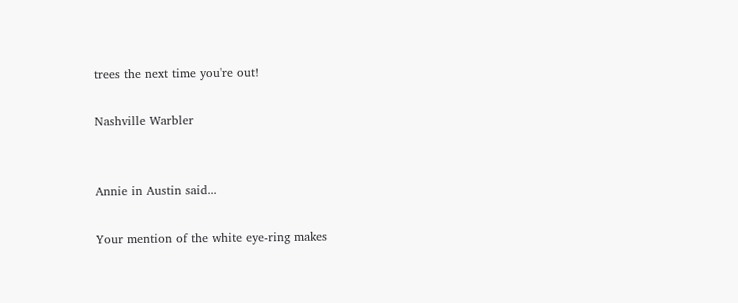trees the next time you're out!

Nashville Warbler


Annie in Austin said...

Your mention of the white eye-ring makes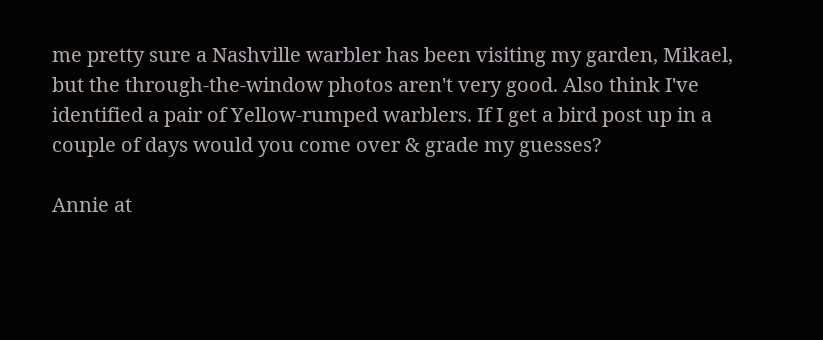me pretty sure a Nashville warbler has been visiting my garden, Mikael, but the through-the-window photos aren't very good. Also think I've identified a pair of Yellow-rumped warblers. If I get a bird post up in a couple of days would you come over & grade my guesses?

Annie at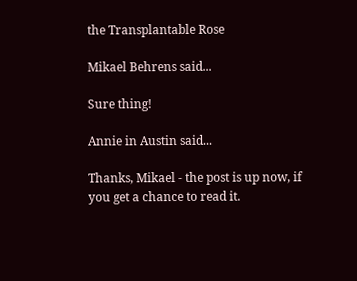the Transplantable Rose

Mikael Behrens said...

Sure thing!

Annie in Austin said...

Thanks, Mikael - the post is up now, if you get a chance to read it.